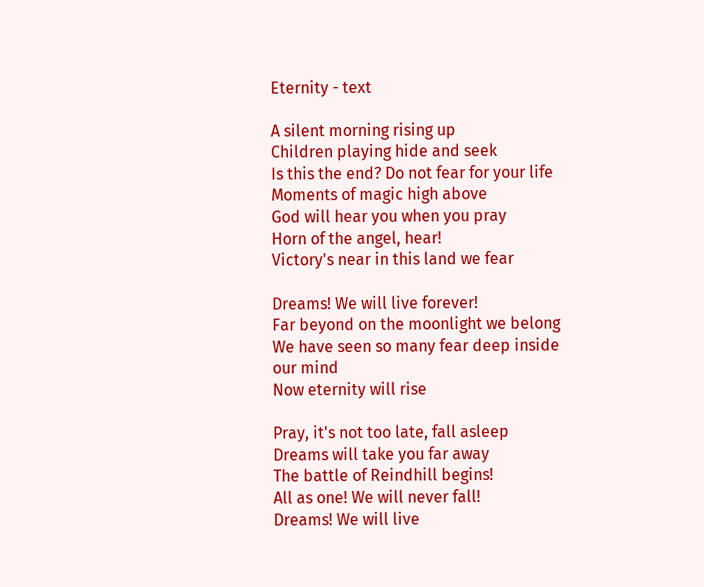Eternity - text

A silent morning rising up
Children playing hide and seek
Is this the end? Do not fear for your life
Moments of magic high above
God will hear you when you pray
Horn of the angel, hear!
Victory's near in this land we fear

Dreams! We will live forever!
Far beyond on the moonlight we belong
We have seen so many fear deep inside our mind
Now eternity will rise

Pray, it's not too late, fall asleep
Dreams will take you far away
The battle of Reindhill begins!
All as one! We will never fall!
Dreams! We will live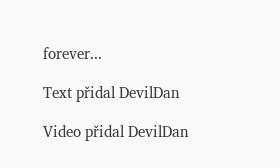forever...

Text přidal DevilDan

Video přidal DevilDan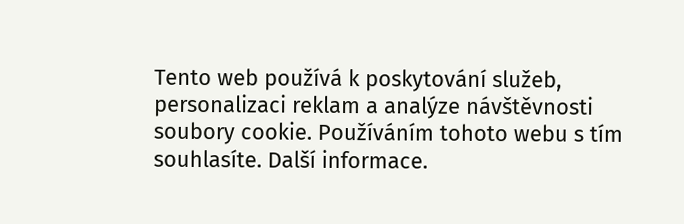Tento web používá k poskytování služeb, personalizaci reklam a analýze návštěvnosti soubory cookie. Používáním tohoto webu s tím souhlasíte. Další informace.